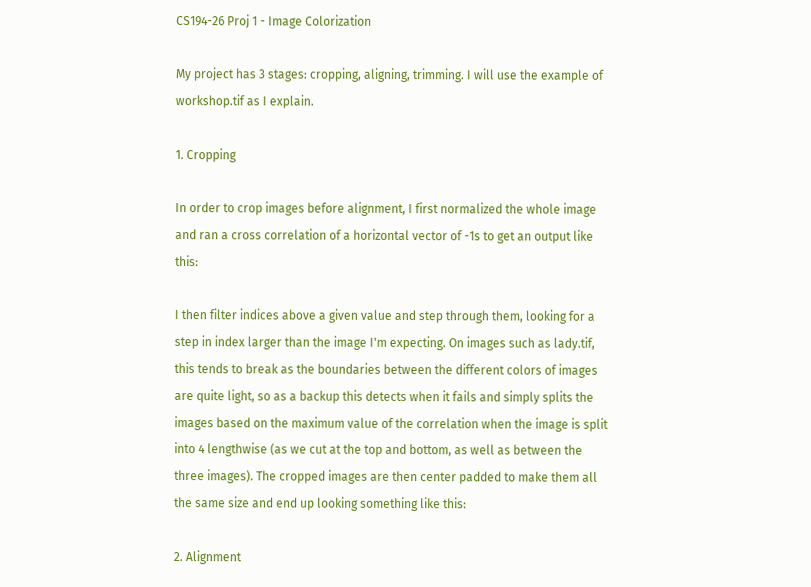CS194-26 Proj 1 - Image Colorization

My project has 3 stages: cropping, aligning, trimming. I will use the example of workshop.tif as I explain.

1. Cropping

In order to crop images before alignment, I first normalized the whole image and ran a cross correlation of a horizontal vector of -1s to get an output like this:

I then filter indices above a given value and step through them, looking for a step in index larger than the image I'm expecting. On images such as lady.tif, this tends to break as the boundaries between the different colors of images are quite light, so as a backup this detects when it fails and simply splits the images based on the maximum value of the correlation when the image is split into 4 lengthwise (as we cut at the top and bottom, as well as between the three images). The cropped images are then center padded to make them all the same size and end up looking something like this:

2. Alignment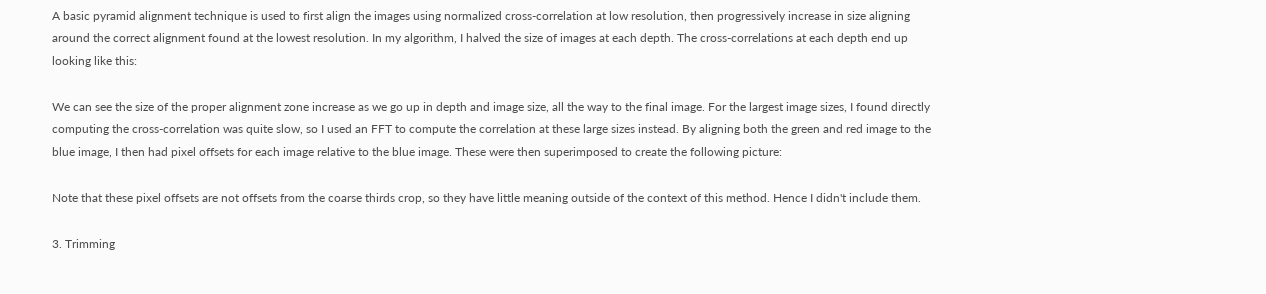A basic pyramid alignment technique is used to first align the images using normalized cross-correlation at low resolution, then progressively increase in size aligning around the correct alignment found at the lowest resolution. In my algorithm, I halved the size of images at each depth. The cross-correlations at each depth end up looking like this:

We can see the size of the proper alignment zone increase as we go up in depth and image size, all the way to the final image. For the largest image sizes, I found directly computing the cross-correlation was quite slow, so I used an FFT to compute the correlation at these large sizes instead. By aligning both the green and red image to the blue image, I then had pixel offsets for each image relative to the blue image. These were then superimposed to create the following picture:

Note that these pixel offsets are not offsets from the coarse thirds crop, so they have little meaning outside of the context of this method. Hence I didn't include them.

3. Trimming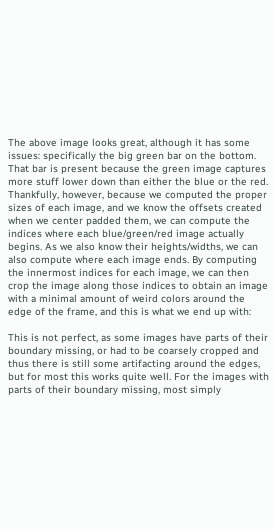The above image looks great, although it has some issues: specifically the big green bar on the bottom. That bar is present because the green image captures more stuff lower down than either the blue or the red. Thankfully, however, because we computed the proper sizes of each image, and we know the offsets created when we center padded them, we can compute the indices where each blue/green/red image actually begins. As we also know their heights/widths, we can also compute where each image ends. By computing the innermost indices for each image, we can then crop the image along those indices to obtain an image with a minimal amount of weird colors around the edge of the frame, and this is what we end up with:

This is not perfect, as some images have parts of their boundary missing, or had to be coarsely cropped and thus there is still some artifacting around the edges, but for most this works quite well. For the images with parts of their boundary missing, most simply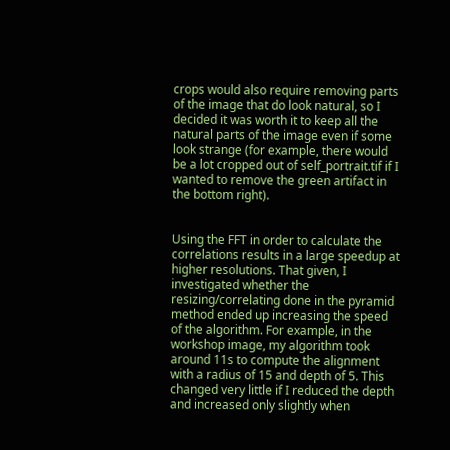crops would also require removing parts of the image that do look natural, so I decided it was worth it to keep all the natural parts of the image even if some look strange (for example, there would be a lot cropped out of self_portrait.tif if I wanted to remove the green artifact in the bottom right).


Using the FFT in order to calculate the correlations results in a large speedup at higher resolutions. That given, I investigated whether the resizing/correlating done in the pyramid method ended up increasing the speed of the algorithm. For example, in the workshop image, my algorithm took around 11s to compute the alignment with a radius of 15 and depth of 5. This changed very little if I reduced the depth and increased only slightly when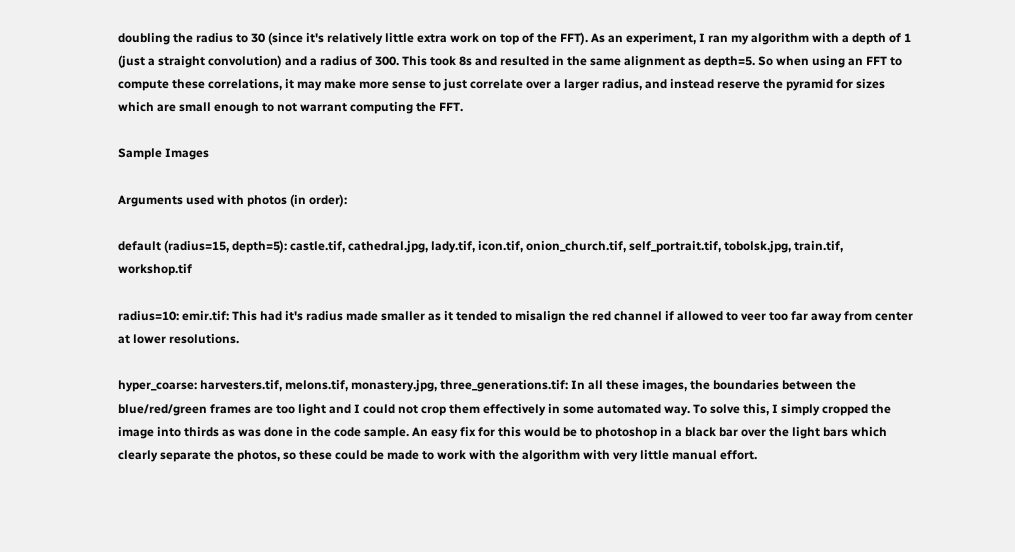doubling the radius to 30 (since it's relatively little extra work on top of the FFT). As an experiment, I ran my algorithm with a depth of 1 (just a straight convolution) and a radius of 300. This took 8s and resulted in the same alignment as depth=5. So when using an FFT to compute these correlations, it may make more sense to just correlate over a larger radius, and instead reserve the pyramid for sizes which are small enough to not warrant computing the FFT.

Sample Images

Arguments used with photos (in order):

default (radius=15, depth=5): castle.tif, cathedral.jpg, lady.tif, icon.tif, onion_church.tif, self_portrait.tif, tobolsk.jpg, train.tif, workshop.tif

radius=10: emir.tif: This had it's radius made smaller as it tended to misalign the red channel if allowed to veer too far away from center at lower resolutions.

hyper_coarse: harvesters.tif, melons.tif, monastery.jpg, three_generations.tif: In all these images, the boundaries between the blue/red/green frames are too light and I could not crop them effectively in some automated way. To solve this, I simply cropped the image into thirds as was done in the code sample. An easy fix for this would be to photoshop in a black bar over the light bars which clearly separate the photos, so these could be made to work with the algorithm with very little manual effort.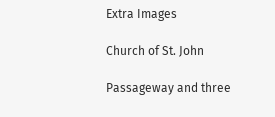Extra Images

Church of St. John

Passageway and three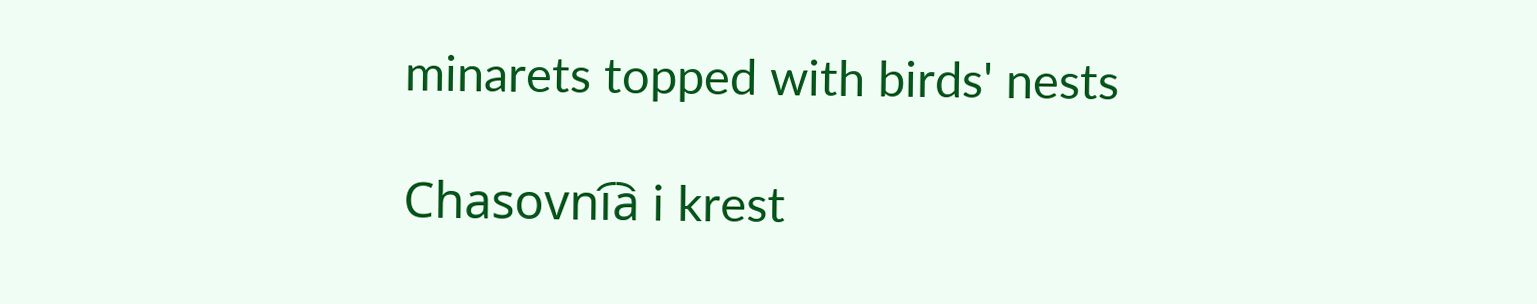minarets topped with birds' nests

Chasovni︠a︡ i krest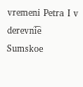vremeni Petra I v derevni︠e︡ Sumskoe